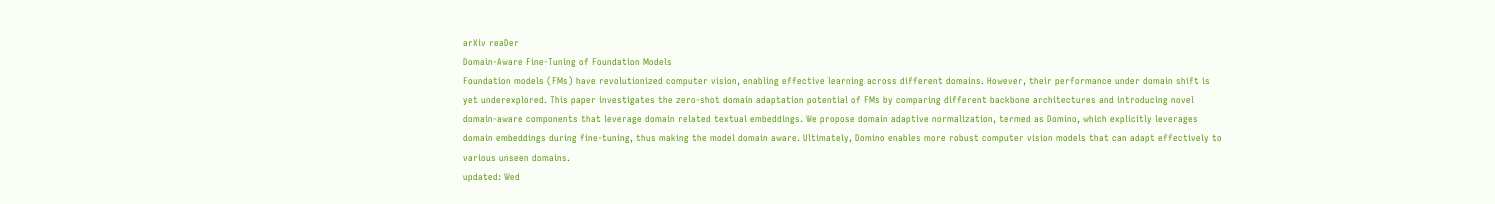arXiv reaDer
Domain-Aware Fine-Tuning of Foundation Models
Foundation models (FMs) have revolutionized computer vision, enabling effective learning across different domains. However, their performance under domain shift is yet underexplored. This paper investigates the zero-shot domain adaptation potential of FMs by comparing different backbone architectures and introducing novel domain-aware components that leverage domain related textual embeddings. We propose domain adaptive normalization, termed as Domino, which explicitly leverages domain embeddings during fine-tuning, thus making the model domain aware. Ultimately, Domino enables more robust computer vision models that can adapt effectively to various unseen domains.
updated: Wed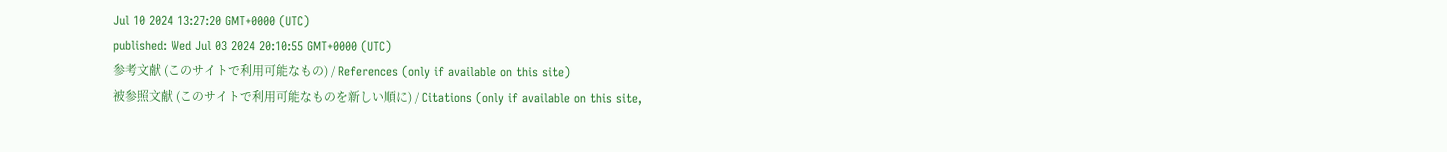Jul 10 2024 13:27:20 GMT+0000 (UTC)
published: Wed Jul 03 2024 20:10:55 GMT+0000 (UTC)
参考文献 (このサイトで利用可能なもの) / References (only if available on this site)
被参照文献 (このサイトで利用可能なものを新しい順に) / Citations (only if available on this site,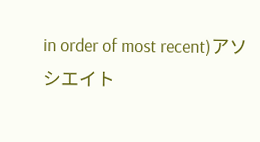in order of most recent)アソシエイト